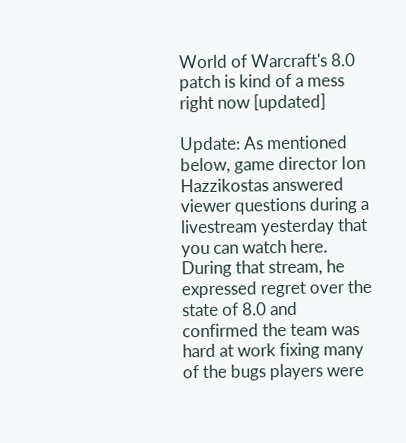World of Warcraft's 8.0 patch is kind of a mess right now [updated]

Update: As mentioned below, game director Ion Hazzikostas answered viewer questions during a livestream yesterday that you can watch here. During that stream, he expressed regret over the state of 8.0 and confirmed the team was hard at work fixing many of the bugs players were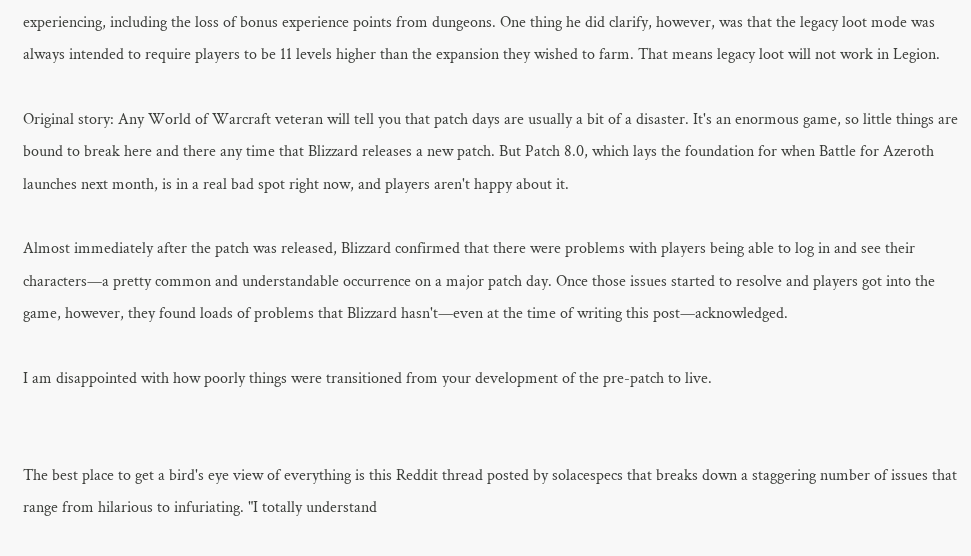experiencing, including the loss of bonus experience points from dungeons. One thing he did clarify, however, was that the legacy loot mode was always intended to require players to be 11 levels higher than the expansion they wished to farm. That means legacy loot will not work in Legion.

Original story: Any World of Warcraft veteran will tell you that patch days are usually a bit of a disaster. It's an enormous game, so little things are bound to break here and there any time that Blizzard releases a new patch. But Patch 8.0, which lays the foundation for when Battle for Azeroth launches next month, is in a real bad spot right now, and players aren't happy about it.

Almost immediately after the patch was released, Blizzard confirmed that there were problems with players being able to log in and see their characters—a pretty common and understandable occurrence on a major patch day. Once those issues started to resolve and players got into the game, however, they found loads of problems that Blizzard hasn't—even at the time of writing this post—acknowledged.

I am disappointed with how poorly things were transitioned from your development of the pre-patch to live.


The best place to get a bird's eye view of everything is this Reddit thread posted by solacespecs that breaks down a staggering number of issues that range from hilarious to infuriating. "I totally understand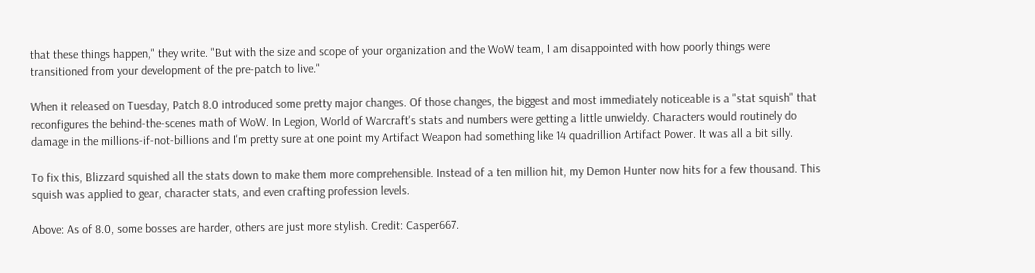that these things happen," they write. "But with the size and scope of your organization and the WoW team, I am disappointed with how poorly things were transitioned from your development of the pre-patch to live."

When it released on Tuesday, Patch 8.0 introduced some pretty major changes. Of those changes, the biggest and most immediately noticeable is a "stat squish" that reconfigures the behind-the-scenes math of WoW. In Legion, World of Warcraft's stats and numbers were getting a little unwieldy. Characters would routinely do damage in the millions-if-not-billions and I'm pretty sure at one point my Artifact Weapon had something like 14 quadrillion Artifact Power. It was all a bit silly.

To fix this, Blizzard squished all the stats down to make them more comprehensible. Instead of a ten million hit, my Demon Hunter now hits for a few thousand. This squish was applied to gear, character stats, and even crafting profession levels.

Above: As of 8.0, some bosses are harder, others are just more stylish. Credit: Casper667.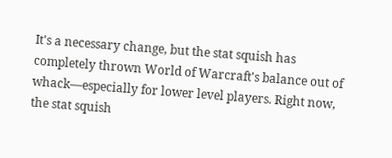It's a necessary change, but the stat squish has completely thrown World of Warcraft's balance out of whack—especially for lower level players. Right now, the stat squish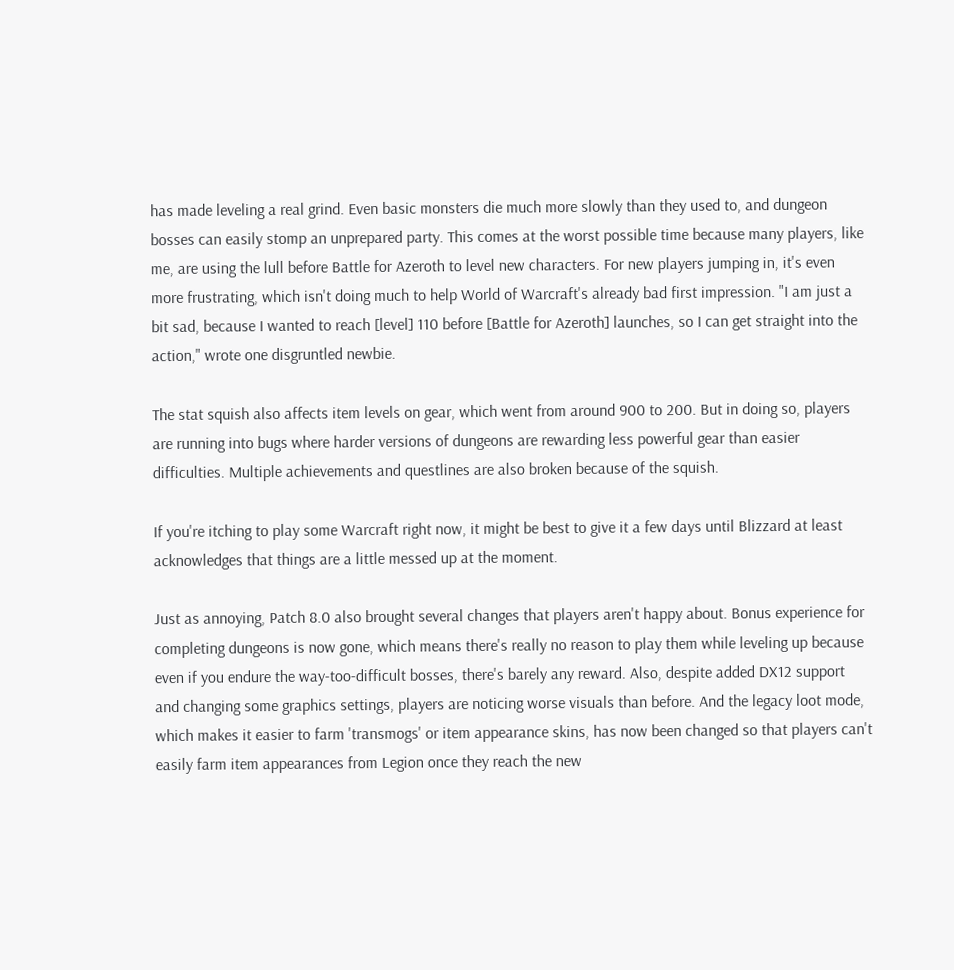has made leveling a real grind. Even basic monsters die much more slowly than they used to, and dungeon bosses can easily stomp an unprepared party. This comes at the worst possible time because many players, like me, are using the lull before Battle for Azeroth to level new characters. For new players jumping in, it's even more frustrating, which isn't doing much to help World of Warcraft's already bad first impression. "I am just a bit sad, because I wanted to reach [level] 110 before [Battle for Azeroth] launches, so I can get straight into the action," wrote one disgruntled newbie.

The stat squish also affects item levels on gear, which went from around 900 to 200. But in doing so, players are running into bugs where harder versions of dungeons are rewarding less powerful gear than easier difficulties. Multiple achievements and questlines are also broken because of the squish.

If you're itching to play some Warcraft right now, it might be best to give it a few days until Blizzard at least acknowledges that things are a little messed up at the moment.

Just as annoying, Patch 8.0 also brought several changes that players aren't happy about. Bonus experience for completing dungeons is now gone, which means there's really no reason to play them while leveling up because even if you endure the way-too-difficult bosses, there's barely any reward. Also, despite added DX12 support and changing some graphics settings, players are noticing worse visuals than before. And the legacy loot mode, which makes it easier to farm 'transmogs' or item appearance skins, has now been changed so that players can't easily farm item appearances from Legion once they reach the new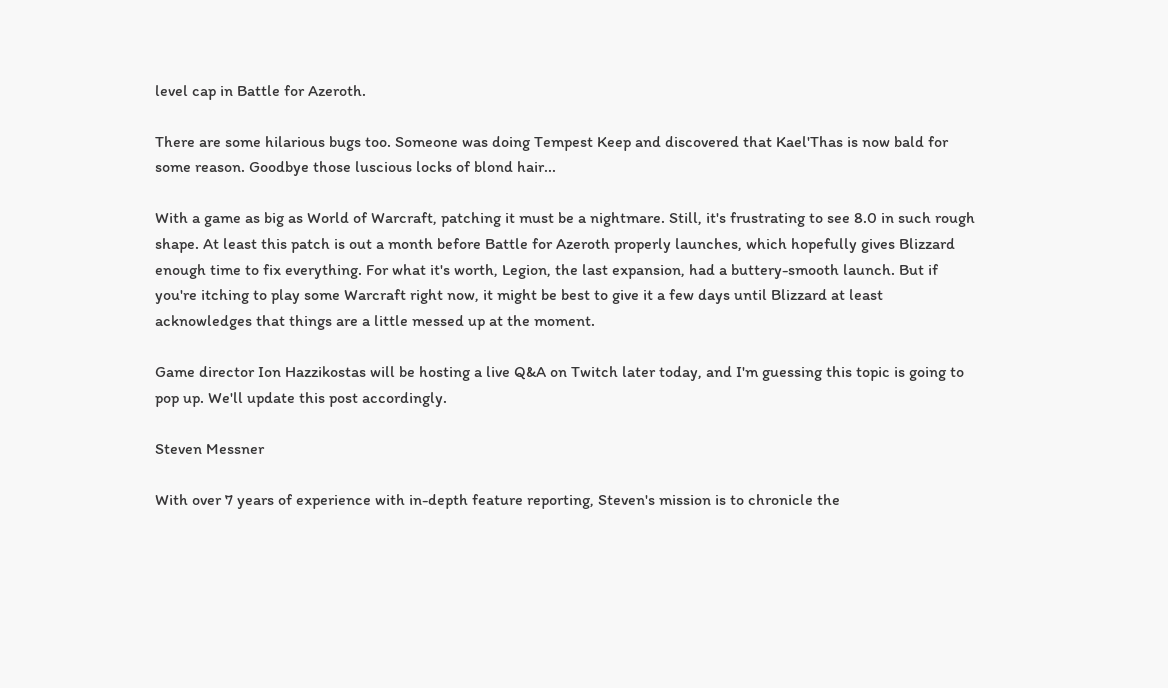level cap in Battle for Azeroth.

There are some hilarious bugs too. Someone was doing Tempest Keep and discovered that Kael'Thas is now bald for some reason. Goodbye those luscious locks of blond hair...

With a game as big as World of Warcraft, patching it must be a nightmare. Still, it's frustrating to see 8.0 in such rough shape. At least this patch is out a month before Battle for Azeroth properly launches, which hopefully gives Blizzard enough time to fix everything. For what it's worth, Legion, the last expansion, had a buttery-smooth launch. But if you're itching to play some Warcraft right now, it might be best to give it a few days until Blizzard at least acknowledges that things are a little messed up at the moment.

Game director Ion Hazzikostas will be hosting a live Q&A on Twitch later today, and I'm guessing this topic is going to pop up. We'll update this post accordingly.

Steven Messner

With over 7 years of experience with in-depth feature reporting, Steven's mission is to chronicle the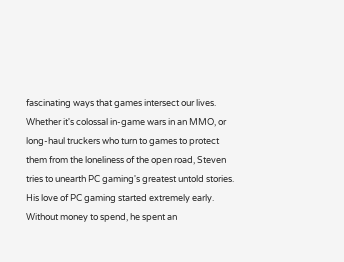fascinating ways that games intersect our lives. Whether it's colossal in-game wars in an MMO, or long-haul truckers who turn to games to protect them from the loneliness of the open road, Steven tries to unearth PC gaming's greatest untold stories. His love of PC gaming started extremely early. Without money to spend, he spent an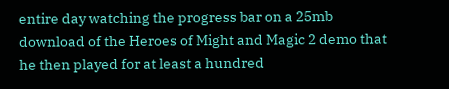entire day watching the progress bar on a 25mb download of the Heroes of Might and Magic 2 demo that he then played for at least a hundred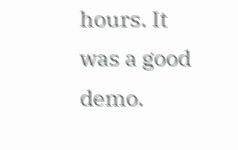hours. It was a good demo.